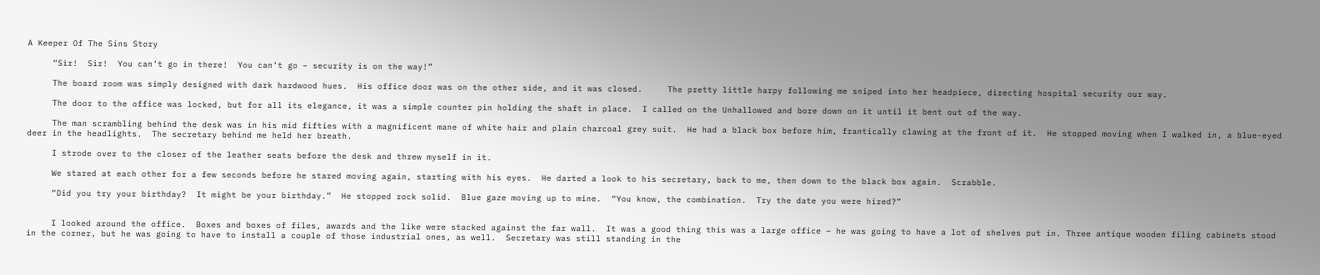A Keeper Of The Sins Story

     “Sir!  Sir!  You can’t go in there!  You can’t go – security is on the way!”

     The board room was simply designed with dark hardwood hues.  His office door was on the other side, and it was closed.     The pretty little harpy following me sniped into her headpiece, directing hospital security our way.

     The door to the office was locked, but for all its elegance, it was a simple counter pin holding the shaft in place.  I called on the Unhallowed and bore down on it until it bent out of the way.

     The man scrambling behind the desk was in his mid fifties with a magnificent mane of white hair and plain charcoal grey suit.  He had a black box before him, frantically clawing at the front of it.  He stopped moving when I walked in, a blue-eyed deer in the headlights.  The secretary behind me held her breath.

     I strode over to the closer of the leather seats before the desk and threw myself in it.

     We stared at each other for a few seconds before he stared moving again, starting with his eyes.  He darted a look to his secretary, back to me, then down to the black box again.  Scrabble.

     “Did you try your birthday?  It might be your birthday.”  He stopped rock solid.  Blue gaze moving up to mine.  “You know, the combination.  Try the date you were hired?”


     I looked around the office.  Boxes and boxes of files, awards and the like were stacked against the far wall.  It was a good thing this was a large office – he was going to have a lot of shelves put in. Three antique wooden filing cabinets stood in the corner, but he was going to have to install a couple of those industrial ones, as well.  Secretary was still standing in the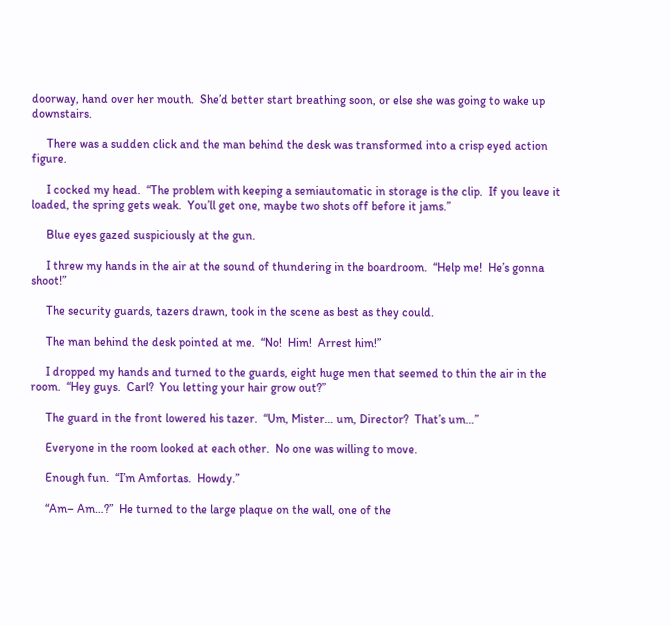doorway, hand over her mouth.  She’d better start breathing soon, or else she was going to wake up downstairs.

     There was a sudden click and the man behind the desk was transformed into a crisp eyed action figure.

     I cocked my head.  “The problem with keeping a semiautomatic in storage is the clip.  If you leave it loaded, the spring gets weak.  You’ll get one, maybe two shots off before it jams.”

     Blue eyes gazed suspiciously at the gun.

     I threw my hands in the air at the sound of thundering in the boardroom.  “Help me!  He’s gonna shoot!”

     The security guards, tazers drawn, took in the scene as best as they could.

     The man behind the desk pointed at me.  “No!  Him!  Arrest him!”

     I dropped my hands and turned to the guards, eight huge men that seemed to thin the air in the room.  “Hey guys.  Carl?  You letting your hair grow out?”

     The guard in the front lowered his tazer.  “Um, Mister… um, Director?  That’s um…”

     Everyone in the room looked at each other.  No one was willing to move.

     Enough fun.  “I’m Amfortas.  Howdy.”

     “Am– Am…?”  He turned to the large plaque on the wall, one of the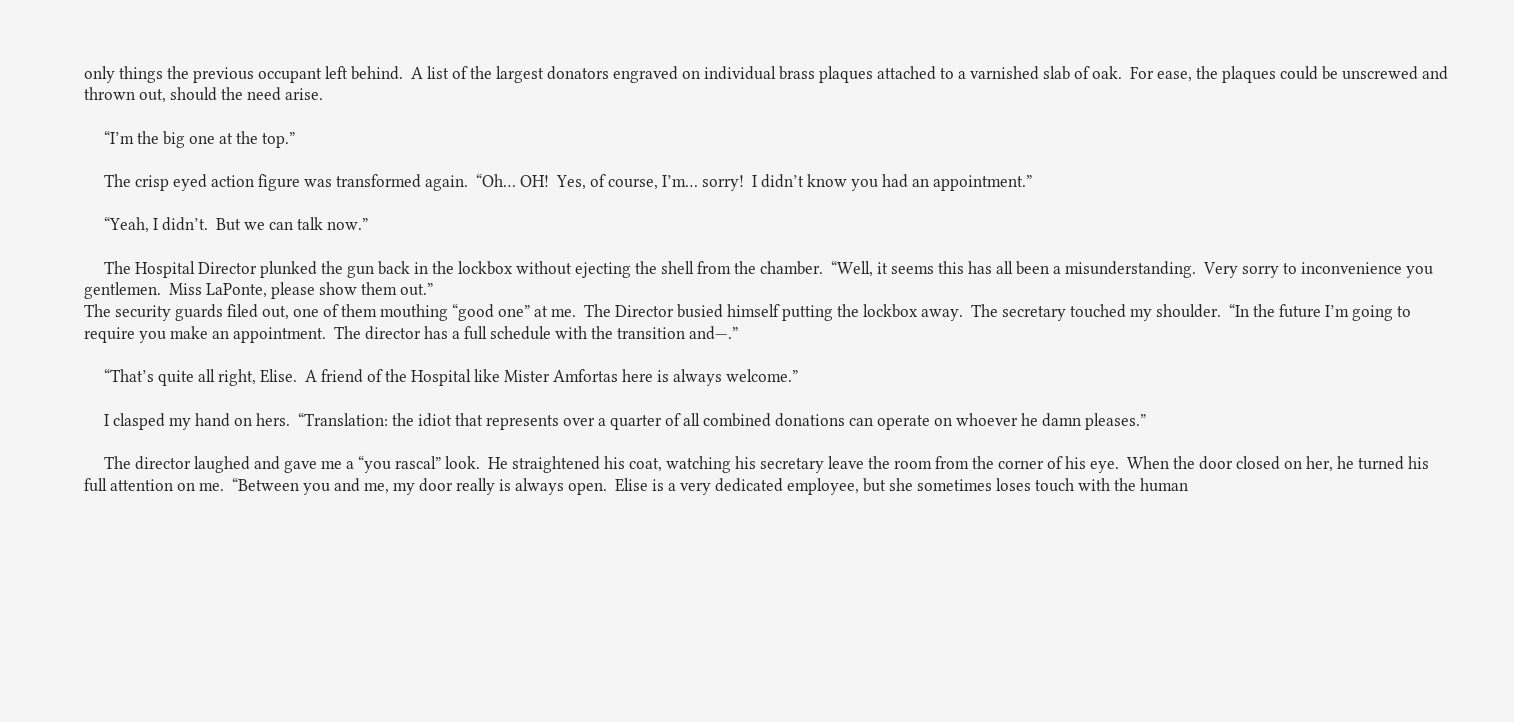only things the previous occupant left behind.  A list of the largest donators engraved on individual brass plaques attached to a varnished slab of oak.  For ease, the plaques could be unscrewed and thrown out, should the need arise.

     “I’m the big one at the top.”

     The crisp eyed action figure was transformed again.  “Oh… OH!  Yes, of course, I’m… sorry!  I didn’t know you had an appointment.”

     “Yeah, I didn’t.  But we can talk now.”

     The Hospital Director plunked the gun back in the lockbox without ejecting the shell from the chamber.  “Well, it seems this has all been a misunderstanding.  Very sorry to inconvenience you gentlemen.  Miss LaPonte, please show them out.”
The security guards filed out, one of them mouthing “good one” at me.  The Director busied himself putting the lockbox away.  The secretary touched my shoulder.  “In the future I’m going to require you make an appointment.  The director has a full schedule with the transition and—.”

     “That’s quite all right, Elise.  A friend of the Hospital like Mister Amfortas here is always welcome.”

     I clasped my hand on hers.  “Translation: the idiot that represents over a quarter of all combined donations can operate on whoever he damn pleases.”

     The director laughed and gave me a “you rascal” look.  He straightened his coat, watching his secretary leave the room from the corner of his eye.  When the door closed on her, he turned his full attention on me.  “Between you and me, my door really is always open.  Elise is a very dedicated employee, but she sometimes loses touch with the human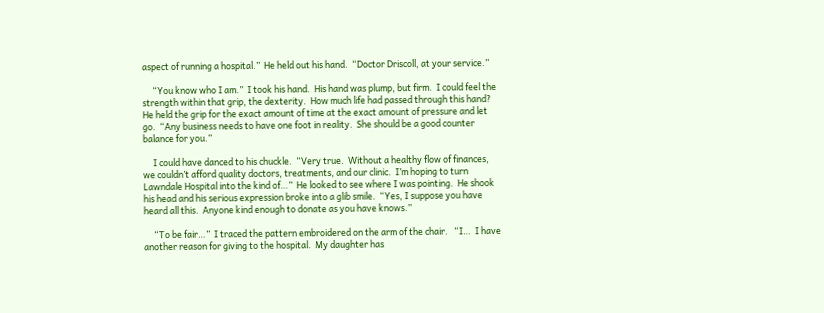aspect of running a hospital.”  He held out his hand.  “Doctor Driscoll, at your service.”

     “You know who I am.”  I took his hand.  His hand was plump, but firm.  I could feel the strength within that grip, the dexterity.  How much life had passed through this hand?  He held the grip for the exact amount of time at the exact amount of pressure and let go.  “Any business needs to have one foot in reality.  She should be a good counter balance for you.”

     I could have danced to his chuckle.  “Very true.  Without a healthy flow of finances, we couldn’t afford quality doctors, treatments, and our clinic.  I’m hoping to turn Lawndale Hospital into the kind of…”  He looked to see where I was pointing.  He shook his head and his serious expression broke into a glib smile.  “Yes, I suppose you have heard all this.  Anyone kind enough to donate as you have knows.”

     “To be fair…”  I traced the pattern embroidered on the arm of the chair.   “I…  I have another reason for giving to the hospital.  My daughter has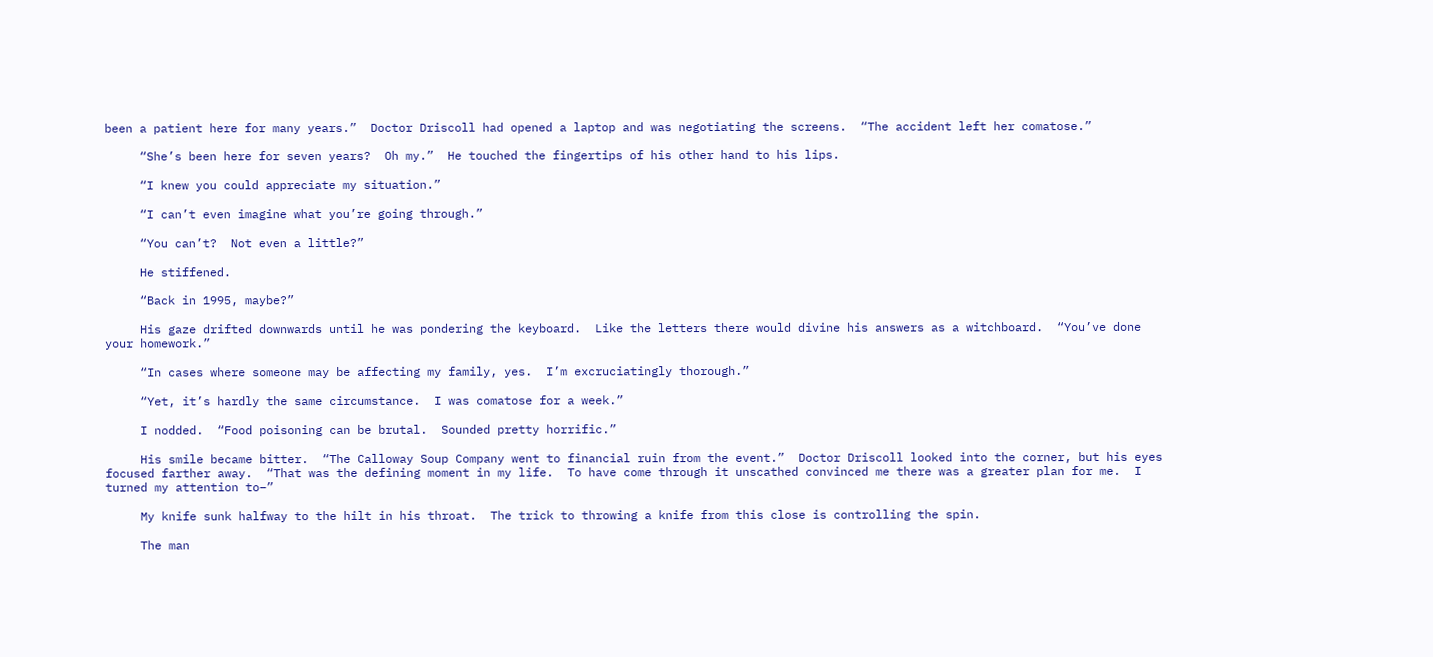been a patient here for many years.”  Doctor Driscoll had opened a laptop and was negotiating the screens.  “The accident left her comatose.”

     “She’s been here for seven years?  Oh my.”  He touched the fingertips of his other hand to his lips.

     “I knew you could appreciate my situation.”

     “I can’t even imagine what you’re going through.”

     “You can’t?  Not even a little?”

     He stiffened.

     “Back in 1995, maybe?”

     His gaze drifted downwards until he was pondering the keyboard.  Like the letters there would divine his answers as a witchboard.  “You’ve done your homework.”

     “In cases where someone may be affecting my family, yes.  I’m excruciatingly thorough.”

     “Yet, it’s hardly the same circumstance.  I was comatose for a week.”

     I nodded.  “Food poisoning can be brutal.  Sounded pretty horrific.”

     His smile became bitter.  “The Calloway Soup Company went to financial ruin from the event.”  Doctor Driscoll looked into the corner, but his eyes focused farther away.  “That was the defining moment in my life.  To have come through it unscathed convinced me there was a greater plan for me.  I turned my attention to–”

     My knife sunk halfway to the hilt in his throat.  The trick to throwing a knife from this close is controlling the spin.

     The man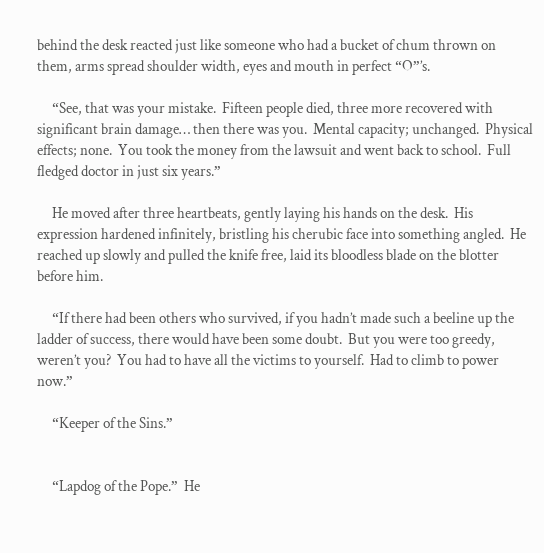behind the desk reacted just like someone who had a bucket of chum thrown on them, arms spread shoulder width, eyes and mouth in perfect “O”’s.

     “See, that was your mistake.  Fifteen people died, three more recovered with significant brain damage… then there was you.  Mental capacity; unchanged.  Physical effects; none.  You took the money from the lawsuit and went back to school.  Full fledged doctor in just six years.”

     He moved after three heartbeats, gently laying his hands on the desk.  His expression hardened infinitely, bristling his cherubic face into something angled.  He reached up slowly and pulled the knife free, laid its bloodless blade on the blotter before him.

     “If there had been others who survived, if you hadn’t made such a beeline up the ladder of success, there would have been some doubt.  But you were too greedy, weren’t you?  You had to have all the victims to yourself.  Had to climb to power now.”

     “Keeper of the Sins.”


     “Lapdog of the Pope.”  He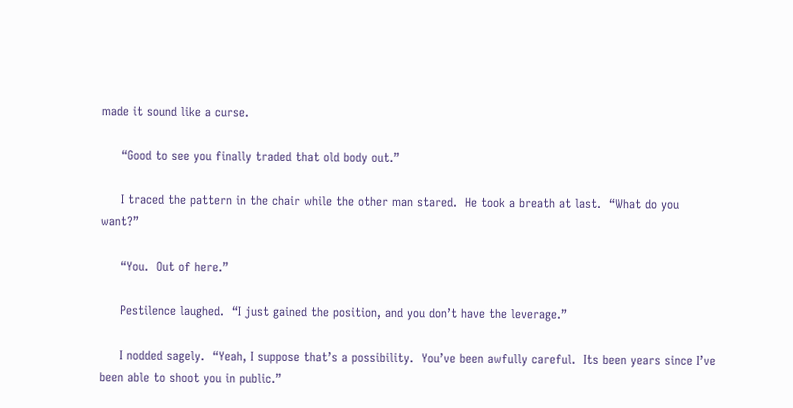made it sound like a curse.

     “Good to see you finally traded that old body out.”

     I traced the pattern in the chair while the other man stared.  He took a breath at last.  “What do you want?”

     “You.  Out of here.”

     Pestilence laughed.  “I just gained the position, and you don’t have the leverage.”

     I nodded sagely.  “Yeah, I suppose that’s a possibility.  You’ve been awfully careful.  Its been years since I’ve been able to shoot you in public.”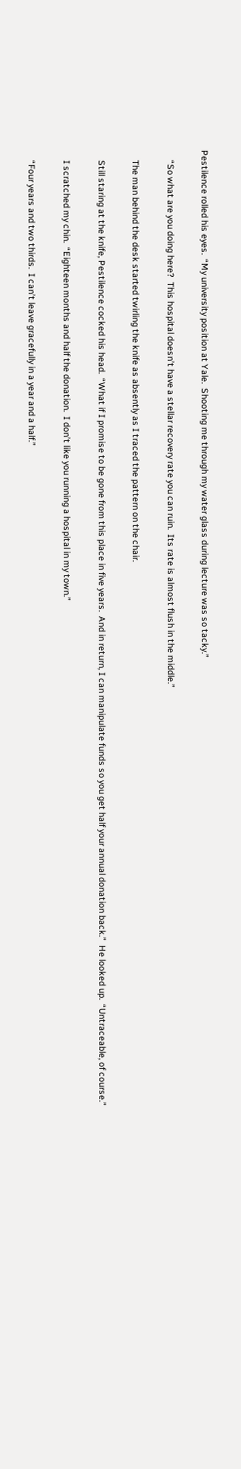Pestilence rolled his eyes.  “My university position at Yale.  Shooting me through my water glass during lecture was so tacky.”

     “So what are you doing here?  This hospital doesn’t have a stellar recovery rate you can ruin.  Its rate is almost flush in the middle.”

     The man behind the desk started twirling the knife as absently as I traced the pattern on the chair.

     Still staring at the knife, Pestilence cocked his head.  “What if I promise to be gone from this place in five years.  And in return, I can manipulate funds so you get half your annual donation back.”  He looked up.  “Untraceable, of course.”

     I scratched my chin.  “Eighteen months and half the donation.  I don’t like you running a hospital in my town.”

     “Four years and two thirds.  I can’t leave gracefully in a year and a half.”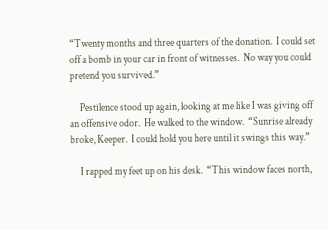“Twenty months and three quarters of the donation.  I could set off a bomb in your car in front of witnesses.  No way you could pretend you survived.”

     Pestilence stood up again, looking at me like I was giving off an offensive odor.  He walked to the window.  “Sunrise already broke, Keeper.  I could hold you here until it swings this way.”

     I rapped my feet up on his desk.  “This window faces north,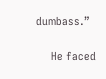dumbass.”

     He faced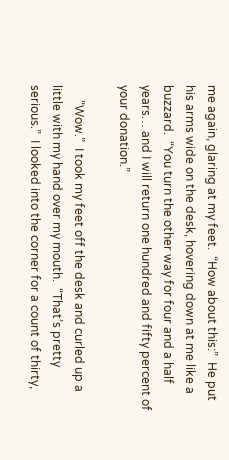me again, glaring at my feet.  “How about this:”  He put his arms wide on the desk, hovering down at me like a buzzard.  “You turn the other way for four and a half years… and I will return one hundred and fifty percent of your donation.”

     “Wow.”  I took my feet off the desk and curled up a little with my hand over my mouth.  “That’s pretty serious.”  I looked into the corner for a count of thirty,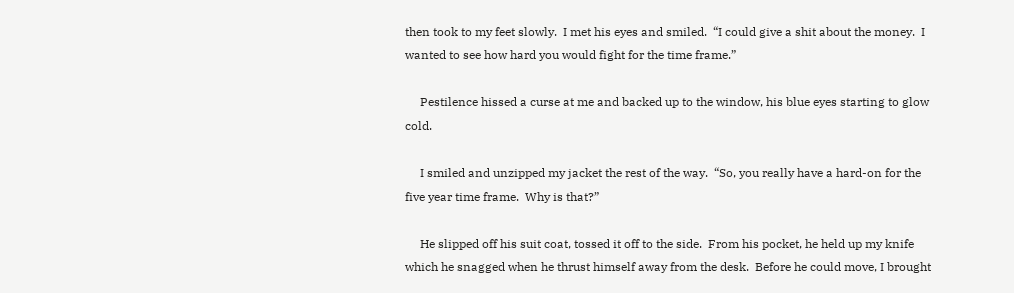then took to my feet slowly.  I met his eyes and smiled.  “I could give a shit about the money.  I wanted to see how hard you would fight for the time frame.”

     Pestilence hissed a curse at me and backed up to the window, his blue eyes starting to glow cold.

     I smiled and unzipped my jacket the rest of the way.  “So, you really have a hard-on for the five year time frame.  Why is that?”

     He slipped off his suit coat, tossed it off to the side.  From his pocket, he held up my knife which he snagged when he thrust himself away from the desk.  Before he could move, I brought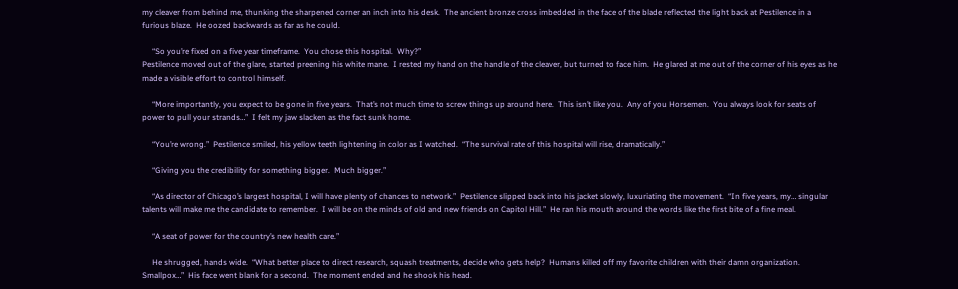my cleaver from behind me, thunking the sharpened corner an inch into his desk.  The ancient bronze cross imbedded in the face of the blade reflected the light back at Pestilence in a furious blaze.  He oozed backwards as far as he could.

     “So you’re fixed on a five year timeframe.  You chose this hospital.  Why?”
Pestilence moved out of the glare, started preening his white mane.  I rested my hand on the handle of the cleaver, but turned to face him.  He glared at me out of the corner of his eyes as he made a visible effort to control himself.

     “More importantly, you expect to be gone in five years.  That’s not much time to screw things up around here.  This isn’t like you.  Any of you Horsemen.  You always look for seats of power to pull your strands…”  I felt my jaw slacken as the fact sunk home.

     “You’re wrong.”  Pestilence smiled, his yellow teeth lightening in color as I watched.  “The survival rate of this hospital will rise, dramatically.”

     “Giving you the credibility for something bigger.  Much bigger.”

     “As director of Chicago’s largest hospital, I will have plenty of chances to network.”  Pestilence slipped back into his jacket slowly, luxuriating the movement.  “In five years, my… singular talents will make me the candidate to remember.  I will be on the minds of old and new friends on Capitol Hill.”  He ran his mouth around the words like the first bite of a fine meal.

     “A seat of power for the country’s new health care.”

     He shrugged, hands wide.  “What better place to direct research, squash treatments, decide who gets help?  Humans killed off my favorite children with their damn organization.  Smallpox…”  His face went blank for a second.  The moment ended and he shook his head.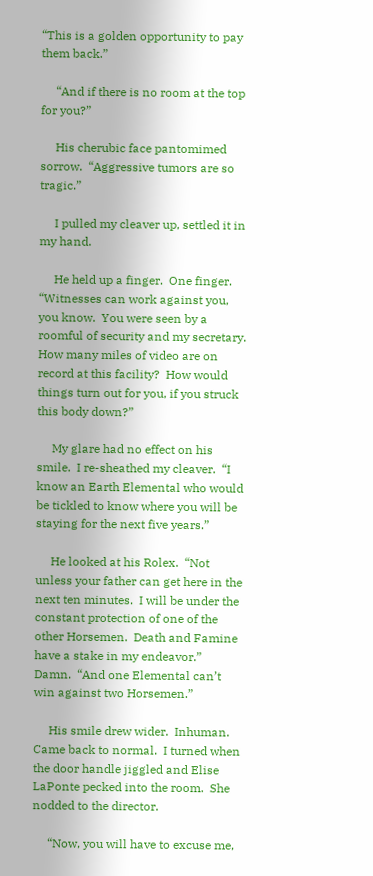“This is a golden opportunity to pay them back.”

     “And if there is no room at the top for you?”

     His cherubic face pantomimed sorrow.  “Aggressive tumors are so tragic.”

     I pulled my cleaver up, settled it in my hand.

     He held up a finger.  One finger.  “Witnesses can work against you, you know.  You were seen by a roomful of security and my secretary.  How many miles of video are on record at this facility?  How would things turn out for you, if you struck this body down?”

     My glare had no effect on his smile.  I re-sheathed my cleaver.  “I know an Earth Elemental who would be tickled to know where you will be staying for the next five years.”

     He looked at his Rolex.  “Not unless your father can get here in the next ten minutes.  I will be under the constant protection of one of the other Horsemen.  Death and Famine have a stake in my endeavor.”
Damn.  “And one Elemental can’t win against two Horsemen.”

     His smile drew wider.  Inhuman.  Came back to normal.  I turned when the door handle jiggled and Elise LaPonte pecked into the room.  She nodded to the director.

     “Now, you will have to excuse me,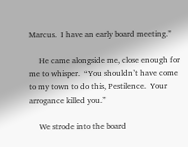Marcus.  I have an early board meeting.”

     He came alongside me, close enough for me to whisper.  “You shouldn’t have come to my town to do this, Pestilence.  Your arrogance killed you.”

     We strode into the board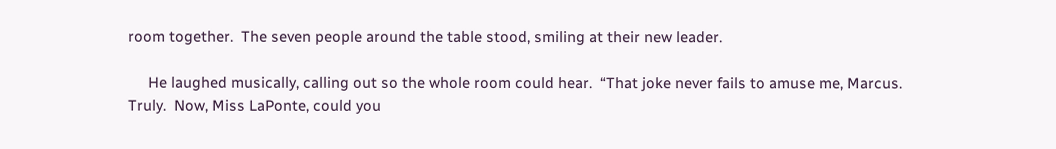room together.  The seven people around the table stood, smiling at their new leader.

     He laughed musically, calling out so the whole room could hear.  “That joke never fails to amuse me, Marcus.  Truly.  Now, Miss LaPonte, could you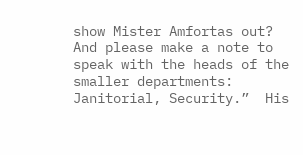show Mister Amfortas out?  And please make a note to speak with the heads of the smaller departments: Janitorial, Security.”  His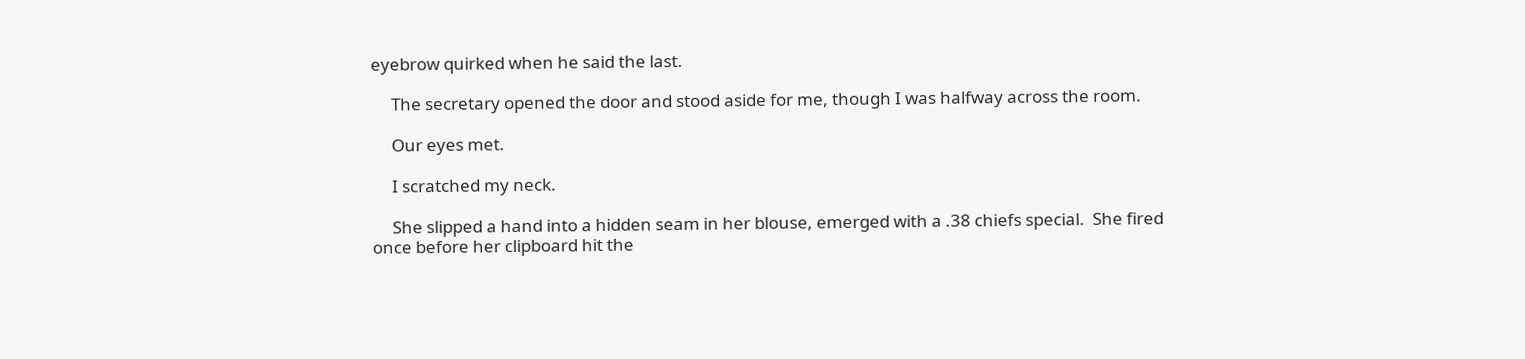eyebrow quirked when he said the last.

     The secretary opened the door and stood aside for me, though I was halfway across the room.

     Our eyes met.

     I scratched my neck.

     She slipped a hand into a hidden seam in her blouse, emerged with a .38 chiefs special.  She fired once before her clipboard hit the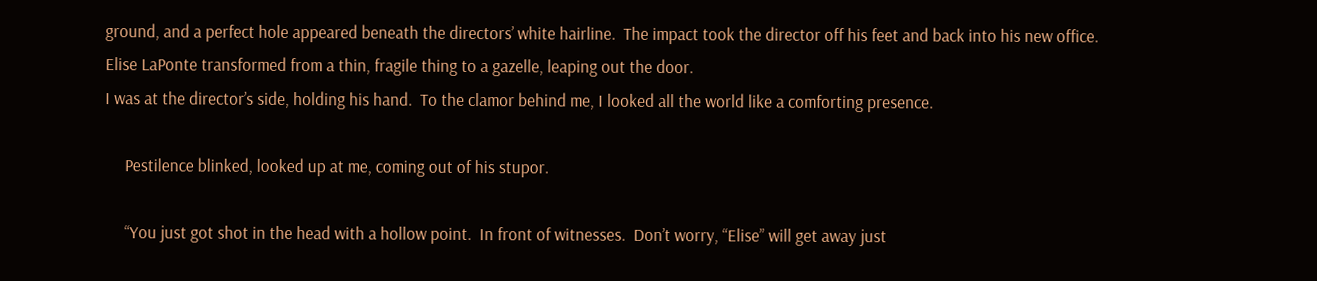ground, and a perfect hole appeared beneath the directors’ white hairline.  The impact took the director off his feet and back into his new office.  Elise LaPonte transformed from a thin, fragile thing to a gazelle, leaping out the door.
I was at the director’s side, holding his hand.  To the clamor behind me, I looked all the world like a comforting presence.

     Pestilence blinked, looked up at me, coming out of his stupor.

     “You just got shot in the head with a hollow point.  In front of witnesses.  Don’t worry, “Elise” will get away just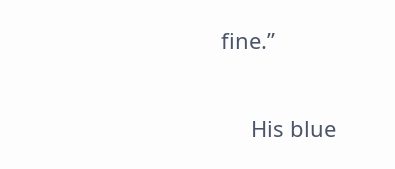fine.”

     His blue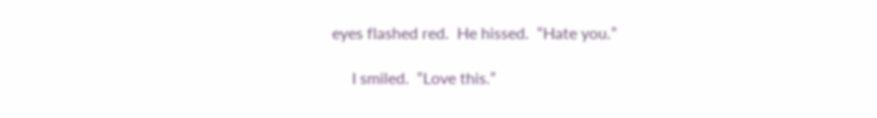eyes flashed red.  He hissed.  “Hate you.”

     I smiled.  “Love this.”